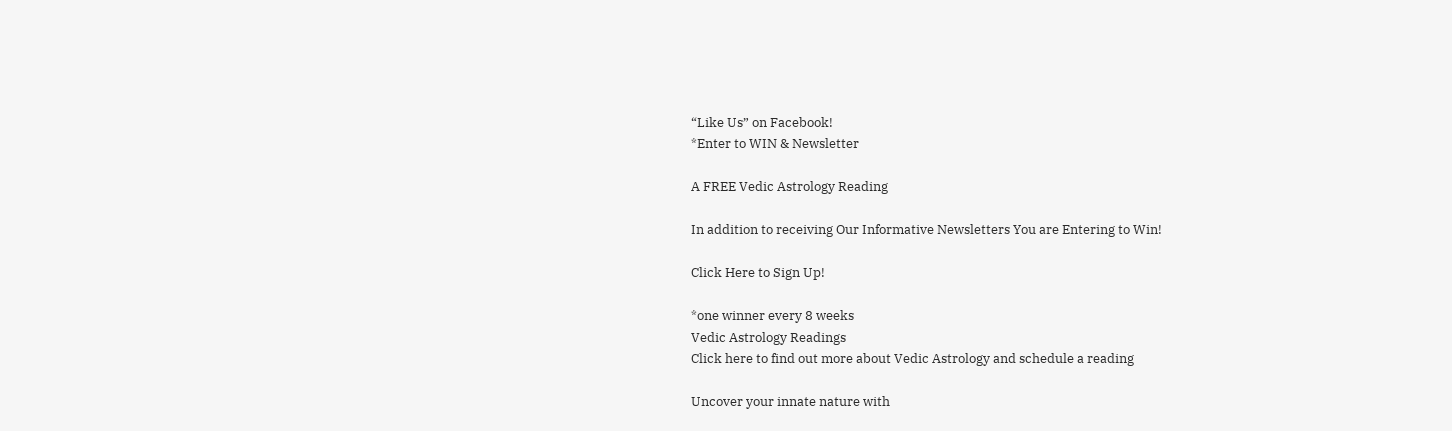“Like Us” on Facebook!
*Enter to WIN & Newsletter

A FREE Vedic Astrology Reading

In addition to receiving Our Informative Newsletters You are Entering to Win!

Click Here to Sign Up!

*one winner every 8 weeks
Vedic Astrology Readings
Click here to find out more about Vedic Astrology and schedule a reading

Uncover your innate nature with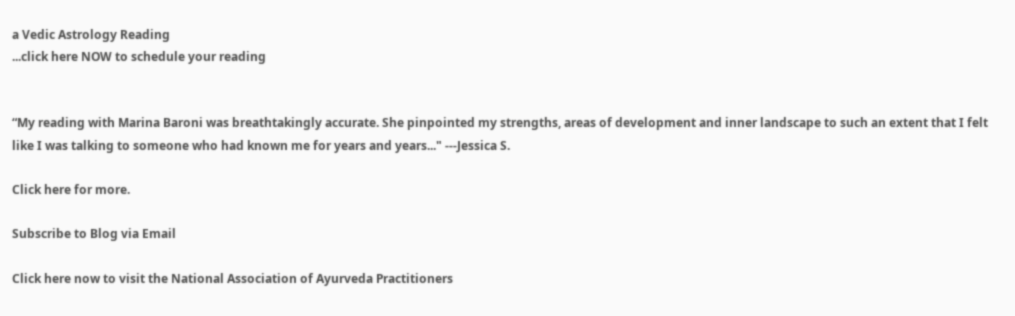a Vedic Astrology Reading
...click here NOW to schedule your reading


“My reading with Marina Baroni was breathtakingly accurate. She pinpointed my strengths, areas of development and inner landscape to such an extent that I felt like I was talking to someone who had known me for years and years..." ---Jessica S.

Click here for more.

Subscribe to Blog via Email

Click here now to visit the National Association of Ayurveda Practitioners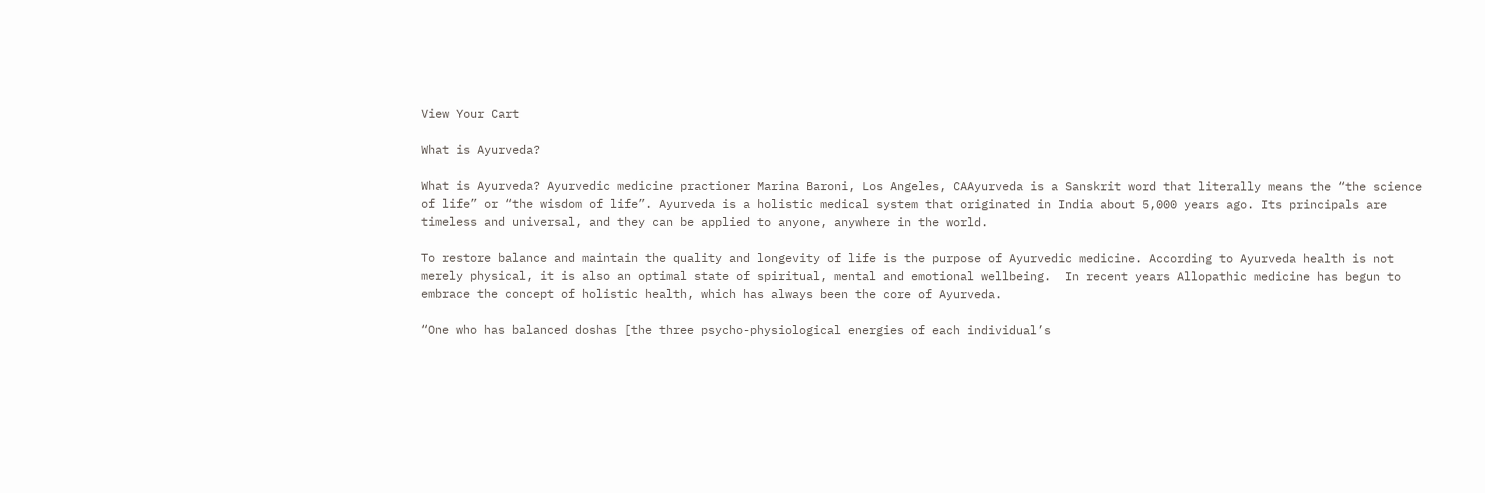View Your Cart

What is Ayurveda?

What is Ayurveda? Ayurvedic medicine practioner Marina Baroni, Los Angeles, CAAyurveda is a Sanskrit word that literally means the “the science of life” or “the wisdom of life”. Ayurveda is a holistic medical system that originated in India about 5,000 years ago. Its principals are timeless and universal, and they can be applied to anyone, anywhere in the world.

To restore balance and maintain the quality and longevity of life is the purpose of Ayurvedic medicine. According to Ayurveda health is not merely physical, it is also an optimal state of spiritual, mental and emotional wellbeing.  In recent years Allopathic medicine has begun to embrace the concept of holistic health, which has always been the core of Ayurveda.

“One who has balanced doshas [the three psycho-physiological energies of each individual’s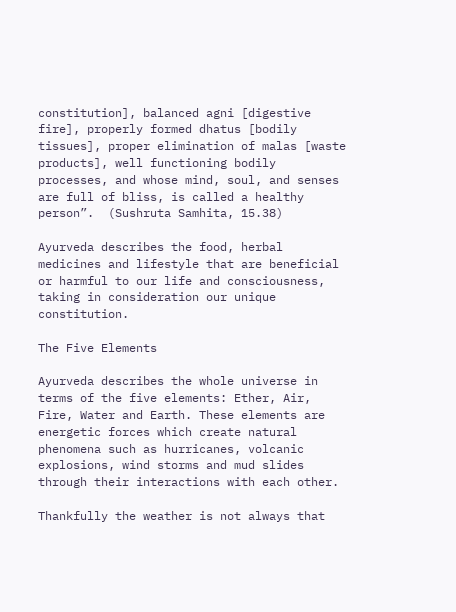constitution], balanced agni [digestive fire], properly formed dhatus [bodily tissues], proper elimination of malas [waste products], well functioning bodily processes, and whose mind, soul, and senses are full of bliss, is called a healthy person”.  (Sushruta Samhita, 15.38)

Ayurveda describes the food, herbal medicines and lifestyle that are beneficial or harmful to our life and consciousness, taking in consideration our unique constitution.

The Five Elements

Ayurveda describes the whole universe in terms of the five elements: Ether, Air, Fire, Water and Earth. These elements are energetic forces which create natural phenomena such as hurricanes, volcanic explosions, wind storms and mud slides through their interactions with each other.

Thankfully the weather is not always that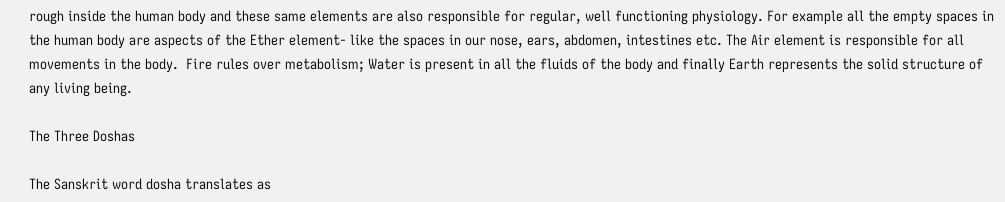rough inside the human body and these same elements are also responsible for regular, well functioning physiology. For example all the empty spaces in the human body are aspects of the Ether element- like the spaces in our nose, ears, abdomen, intestines etc. The Air element is responsible for all movements in the body.  Fire rules over metabolism; Water is present in all the fluids of the body and finally Earth represents the solid structure of any living being.

The Three Doshas

The Sanskrit word dosha translates as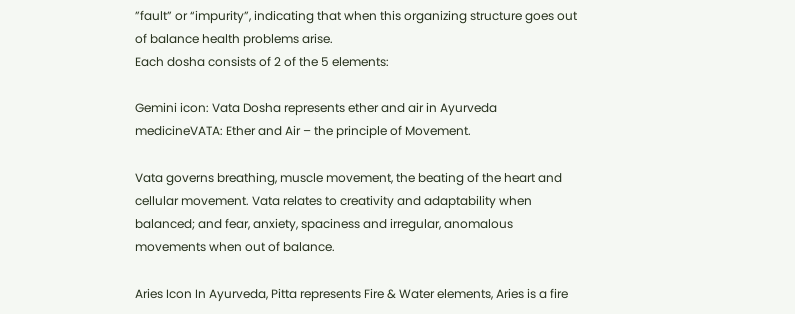”fault” or “impurity”, indicating that when this organizing structure goes out of balance health problems arise.
Each dosha consists of 2 of the 5 elements:

Gemini icon: Vata Dosha represents ether and air in Ayurveda medicineVATA: Ether and Air – the principle of Movement.

Vata governs breathing, muscle movement, the beating of the heart and cellular movement. Vata relates to creativity and adaptability when balanced; and fear, anxiety, spaciness and irregular, anomalous movements when out of balance.

Aries Icon In Ayurveda, Pitta represents Fire & Water elements, Aries is a fire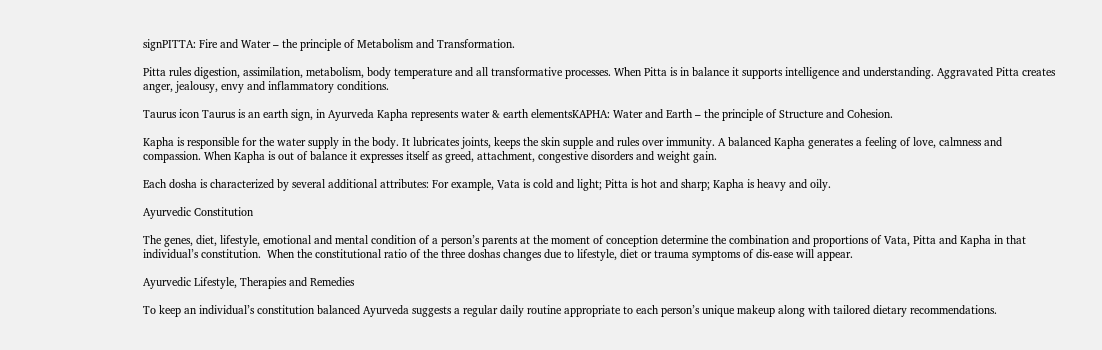signPITTA: Fire and Water – the principle of Metabolism and Transformation.

Pitta rules digestion, assimilation, metabolism, body temperature and all transformative processes. When Pitta is in balance it supports intelligence and understanding. Aggravated Pitta creates anger, jealousy, envy and inflammatory conditions.

Taurus icon Taurus is an earth sign, in Ayurveda Kapha represents water & earth elementsKAPHA: Water and Earth – the principle of Structure and Cohesion.

Kapha is responsible for the water supply in the body. It lubricates joints, keeps the skin supple and rules over immunity. A balanced Kapha generates a feeling of love, calmness and compassion. When Kapha is out of balance it expresses itself as greed, attachment, congestive disorders and weight gain.

Each dosha is characterized by several additional attributes: For example, Vata is cold and light; Pitta is hot and sharp; Kapha is heavy and oily.

Ayurvedic Constitution

The genes, diet, lifestyle, emotional and mental condition of a person’s parents at the moment of conception determine the combination and proportions of Vata, Pitta and Kapha in that individual’s constitution.  When the constitutional ratio of the three doshas changes due to lifestyle, diet or trauma symptoms of dis-ease will appear.

Ayurvedic Lifestyle, Therapies and Remedies

To keep an individual’s constitution balanced Ayurveda suggests a regular daily routine appropriate to each person’s unique makeup along with tailored dietary recommendations.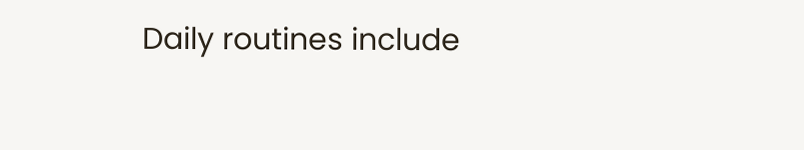Daily routines include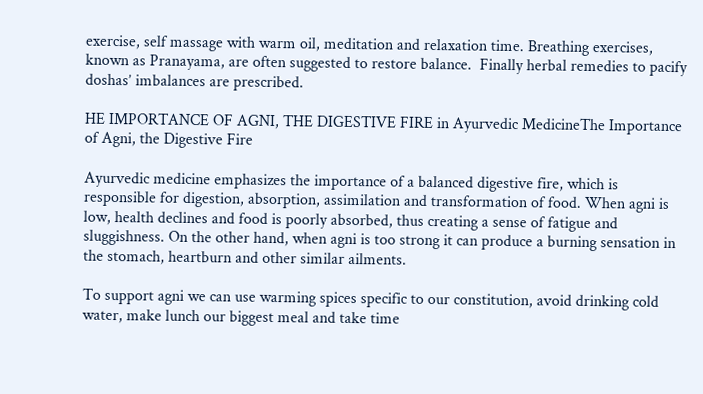exercise, self massage with warm oil, meditation and relaxation time. Breathing exercises, known as Pranayama, are often suggested to restore balance.  Finally herbal remedies to pacify doshas’ imbalances are prescribed.

HE IMPORTANCE OF AGNI, THE DIGESTIVE FIRE in Ayurvedic MedicineThe Importance of Agni, the Digestive Fire

Ayurvedic medicine emphasizes the importance of a balanced digestive fire, which is responsible for digestion, absorption, assimilation and transformation of food. When agni is low, health declines and food is poorly absorbed, thus creating a sense of fatigue and sluggishness. On the other hand, when agni is too strong it can produce a burning sensation in the stomach, heartburn and other similar ailments.

To support agni we can use warming spices specific to our constitution, avoid drinking cold water, make lunch our biggest meal and take time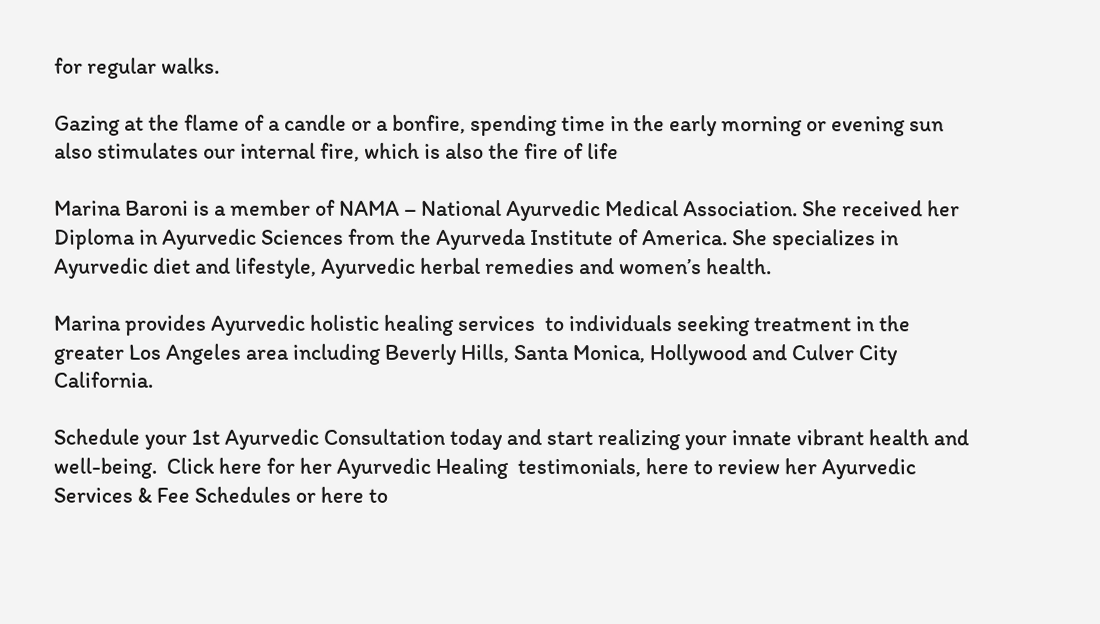for regular walks.

Gazing at the flame of a candle or a bonfire, spending time in the early morning or evening sun also stimulates our internal fire, which is also the fire of life

Marina Baroni is a member of NAMA – National Ayurvedic Medical Association. She received her Diploma in Ayurvedic Sciences from the Ayurveda Institute of America. She specializes in Ayurvedic diet and lifestyle, Ayurvedic herbal remedies and women’s health.

Marina provides Ayurvedic holistic healing services  to individuals seeking treatment in the greater Los Angeles area including Beverly Hills, Santa Monica, Hollywood and Culver City California.

Schedule your 1st Ayurvedic Consultation today and start realizing your innate vibrant health and well-being.  Click here for her Ayurvedic Healing  testimonials, here to review her Ayurvedic Services & Fee Schedules or here to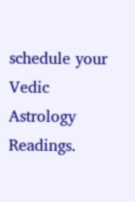schedule your Vedic Astrology Readings.